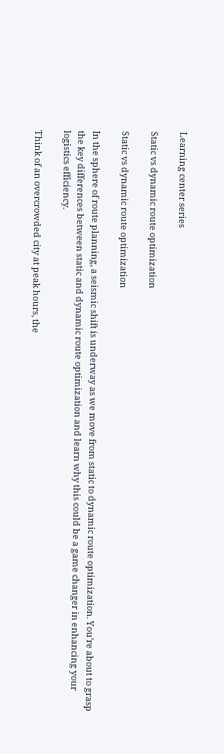Learning center series

Static vs dynamic route optimization

Static vs dynamic route optimization

In the sphere of route planning, a seismic shift is underway as we move from static to dynamic route optimization. You’re about to grasp the key differences between static and dynamic route optimization and learn why this could be a game changer in enhancing your logistics efficiency.

Think of an overcrowded city at peak hours, the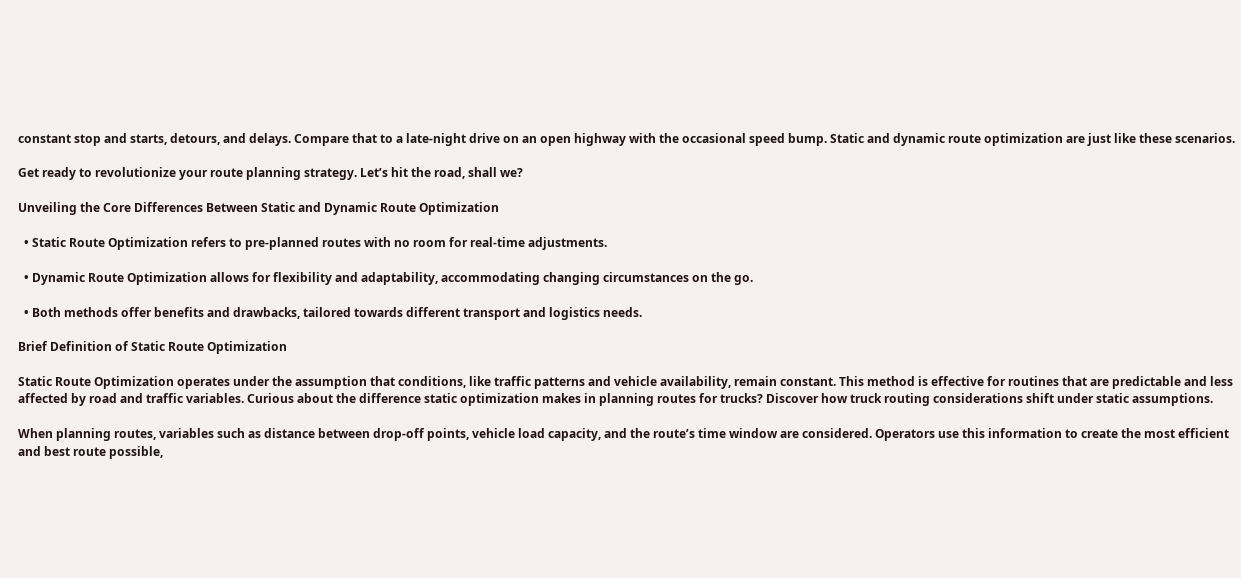constant stop and starts, detours, and delays. Compare that to a late-night drive on an open highway with the occasional speed bump. Static and dynamic route optimization are just like these scenarios.

Get ready to revolutionize your route planning strategy. Let’s hit the road, shall we?

Unveiling the Core Differences Between Static and Dynamic Route Optimization

  • Static Route Optimization refers to pre-planned routes with no room for real-time adjustments.

  • Dynamic Route Optimization allows for flexibility and adaptability, accommodating changing circumstances on the go.

  • Both methods offer benefits and drawbacks, tailored towards different transport and logistics needs.

Brief Definition of Static Route Optimization

Static Route Optimization operates under the assumption that conditions, like traffic patterns and vehicle availability, remain constant. This method is effective for routines that are predictable and less affected by road and traffic variables. Curious about the difference static optimization makes in planning routes for trucks? Discover how truck routing considerations shift under static assumptions.

When planning routes, variables such as distance between drop-off points, vehicle load capacity, and the route’s time window are considered. Operators use this information to create the most efficient and best route possible,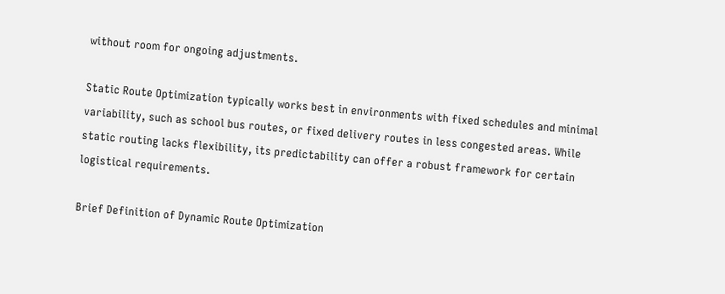without room for ongoing adjustments.

Static Route Optimization typically works best in environments with fixed schedules and minimal variability, such as school bus routes, or fixed delivery routes in less congested areas. While static routing lacks flexibility, its predictability can offer a robust framework for certain logistical requirements.

Brief Definition of Dynamic Route Optimization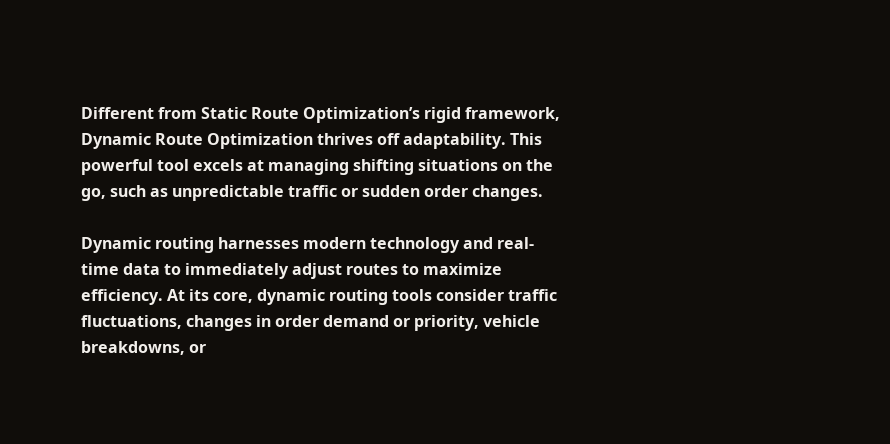Different from Static Route Optimization’s rigid framework, Dynamic Route Optimization thrives off adaptability. This powerful tool excels at managing shifting situations on the go, such as unpredictable traffic or sudden order changes.

Dynamic routing harnesses modern technology and real-time data to immediately adjust routes to maximize efficiency. At its core, dynamic routing tools consider traffic fluctuations, changes in order demand or priority, vehicle breakdowns, or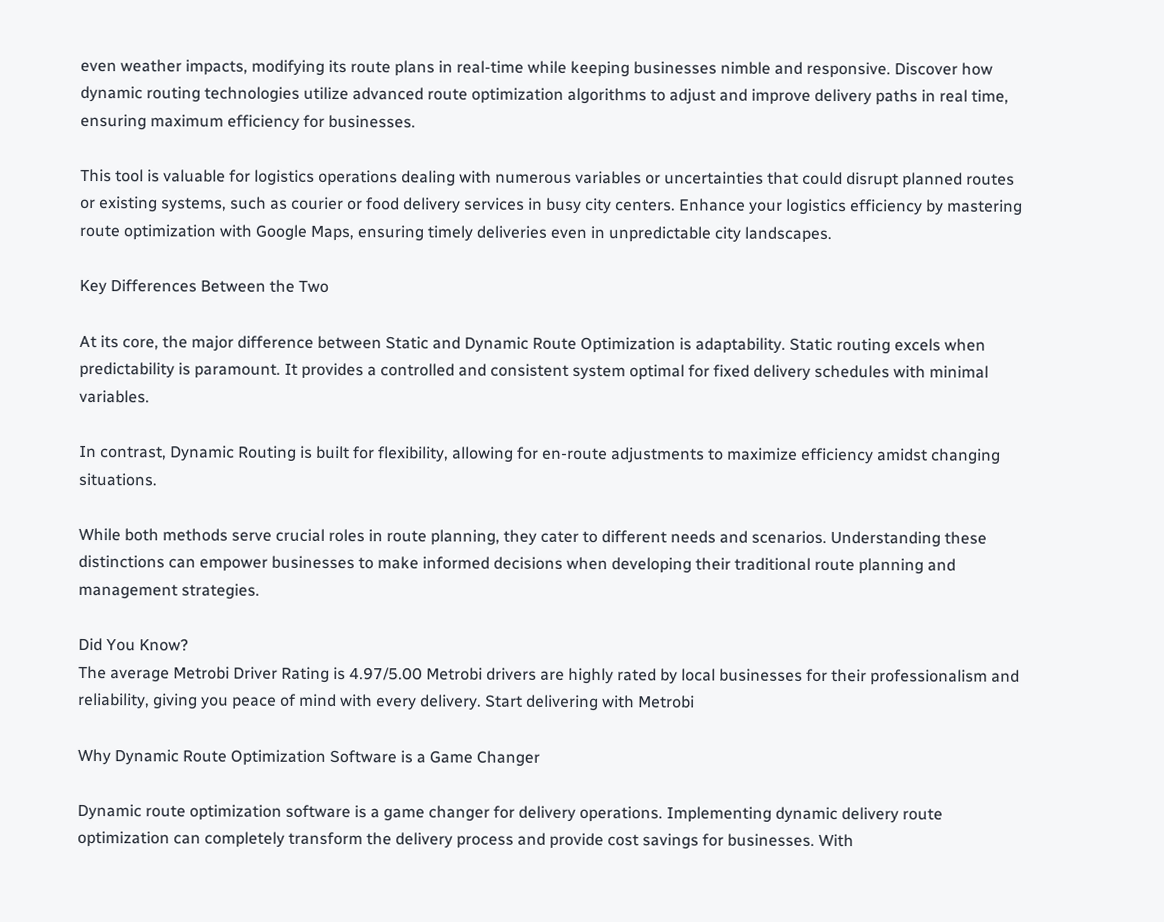even weather impacts, modifying its route plans in real-time while keeping businesses nimble and responsive. Discover how dynamic routing technologies utilize advanced route optimization algorithms to adjust and improve delivery paths in real time, ensuring maximum efficiency for businesses.

This tool is valuable for logistics operations dealing with numerous variables or uncertainties that could disrupt planned routes or existing systems, such as courier or food delivery services in busy city centers. Enhance your logistics efficiency by mastering route optimization with Google Maps, ensuring timely deliveries even in unpredictable city landscapes.

Key Differences Between the Two

At its core, the major difference between Static and Dynamic Route Optimization is adaptability. Static routing excels when predictability is paramount. It provides a controlled and consistent system optimal for fixed delivery schedules with minimal variables.

In contrast, Dynamic Routing is built for flexibility, allowing for en-route adjustments to maximize efficiency amidst changing situations.

While both methods serve crucial roles in route planning, they cater to different needs and scenarios. Understanding these distinctions can empower businesses to make informed decisions when developing their traditional route planning and management strategies.

Did You Know?
The average Metrobi Driver Rating is 4.97/5.00 Metrobi drivers are highly rated by local businesses for their professionalism and reliability, giving you peace of mind with every delivery. Start delivering with Metrobi

Why Dynamic Route Optimization Software is a Game Changer

Dynamic route optimization software is a game changer for delivery operations. Implementing dynamic delivery route optimization can completely transform the delivery process and provide cost savings for businesses. With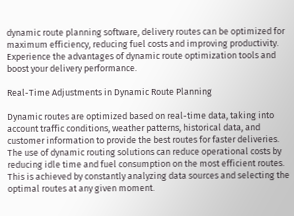dynamic route planning software, delivery routes can be optimized for maximum efficiency, reducing fuel costs and improving productivity. Experience the advantages of dynamic route optimization tools and boost your delivery performance.

Real-Time Adjustments in Dynamic Route Planning

Dynamic routes are optimized based on real-time data, taking into account traffic conditions, weather patterns, historical data, and customer information to provide the best routes for faster deliveries. The use of dynamic routing solutions can reduce operational costs by reducing idle time and fuel consumption on the most efficient routes. This is achieved by constantly analyzing data sources and selecting the optimal routes at any given moment.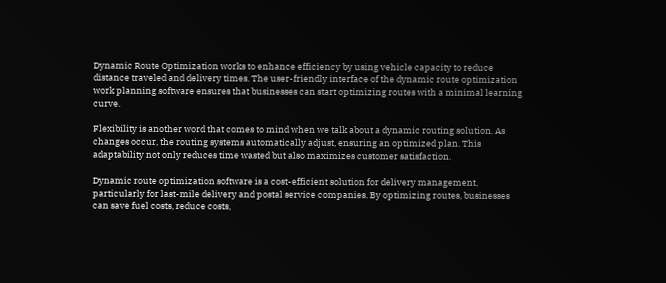Dynamic Route Optimization works to enhance efficiency by using vehicle capacity to reduce distance traveled and delivery times. The user-friendly interface of the dynamic route optimization work planning software ensures that businesses can start optimizing routes with a minimal learning curve.

Flexibility is another word that comes to mind when we talk about a dynamic routing solution. As changes occur, the routing systems automatically adjust, ensuring an optimized plan. This adaptability not only reduces time wasted but also maximizes customer satisfaction.

Dynamic route optimization software is a cost-efficient solution for delivery management, particularly for last-mile delivery and postal service companies. By optimizing routes, businesses can save fuel costs, reduce costs,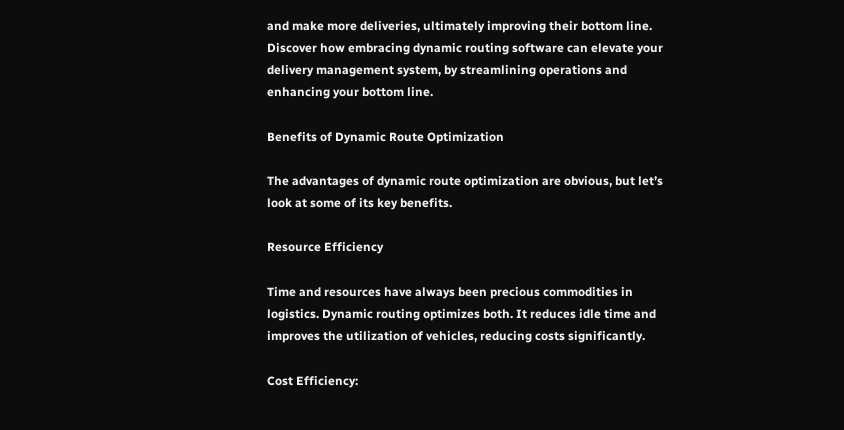and make more deliveries, ultimately improving their bottom line. Discover how embracing dynamic routing software can elevate your delivery management system, by streamlining operations and enhancing your bottom line.

Benefits of Dynamic Route Optimization

The advantages of dynamic route optimization are obvious, but let’s look at some of its key benefits.

Resource Efficiency

Time and resources have always been precious commodities in logistics. Dynamic routing optimizes both. It reduces idle time and improves the utilization of vehicles, reducing costs significantly.

Cost Efficiency: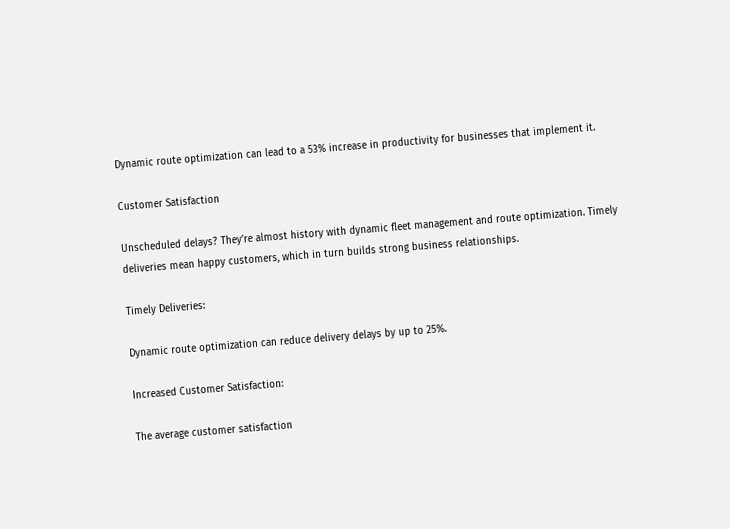Dynamic route optimization can lead to a 53% increase in productivity for businesses that implement it.

Customer Satisfaction

Unscheduled delays? They’re almost history with dynamic fleet management and route optimization. Timely deliveries mean happy customers, which in turn builds strong business relationships.

Timely Deliveries:

Dynamic route optimization can reduce delivery delays by up to 25%.

Increased Customer Satisfaction:

The average customer satisfaction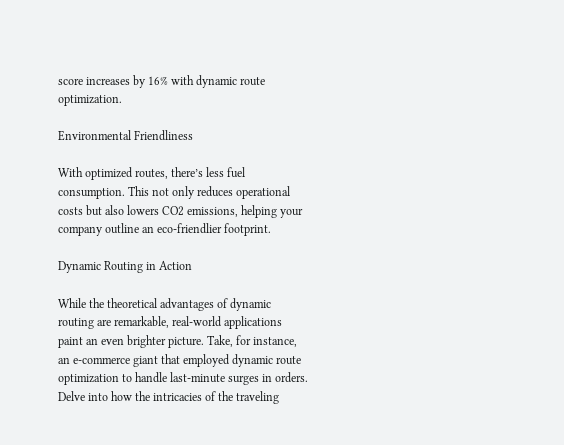score increases by 16% with dynamic route optimization.

Environmental Friendliness

With optimized routes, there’s less fuel consumption. This not only reduces operational costs but also lowers CO2 emissions, helping your company outline an eco-friendlier footprint.

Dynamic Routing in Action

While the theoretical advantages of dynamic routing are remarkable, real-world applications paint an even brighter picture. Take, for instance, an e-commerce giant that employed dynamic route optimization to handle last-minute surges in orders. Delve into how the intricacies of the traveling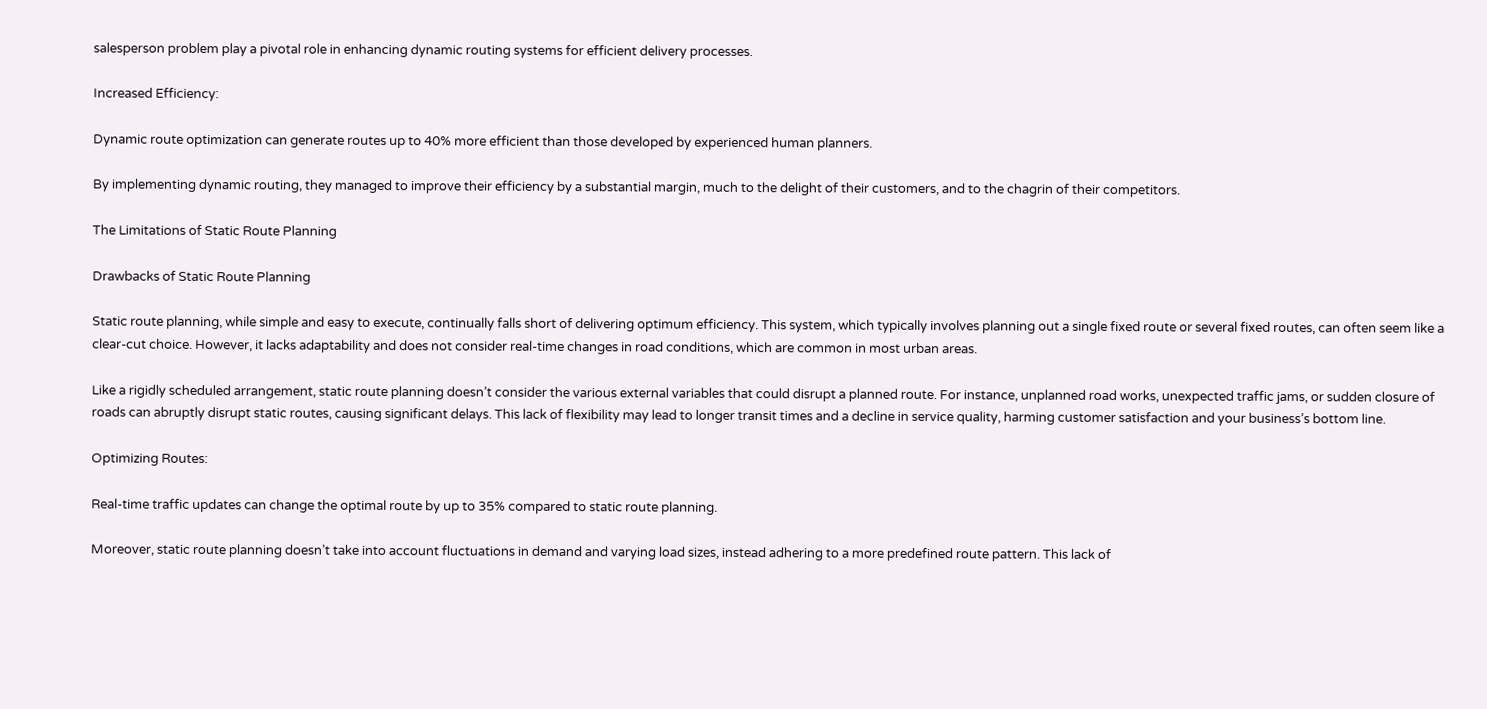salesperson problem play a pivotal role in enhancing dynamic routing systems for efficient delivery processes.

Increased Efficiency:

Dynamic route optimization can generate routes up to 40% more efficient than those developed by experienced human planners.

By implementing dynamic routing, they managed to improve their efficiency by a substantial margin, much to the delight of their customers, and to the chagrin of their competitors.

The Limitations of Static Route Planning

Drawbacks of Static Route Planning

Static route planning, while simple and easy to execute, continually falls short of delivering optimum efficiency. This system, which typically involves planning out a single fixed route or several fixed routes, can often seem like a clear-cut choice. However, it lacks adaptability and does not consider real-time changes in road conditions, which are common in most urban areas.

Like a rigidly scheduled arrangement, static route planning doesn’t consider the various external variables that could disrupt a planned route. For instance, unplanned road works, unexpected traffic jams, or sudden closure of roads can abruptly disrupt static routes, causing significant delays. This lack of flexibility may lead to longer transit times and a decline in service quality, harming customer satisfaction and your business’s bottom line.

Optimizing Routes:

Real-time traffic updates can change the optimal route by up to 35% compared to static route planning.

Moreover, static route planning doesn’t take into account fluctuations in demand and varying load sizes, instead adhering to a more predefined route pattern. This lack of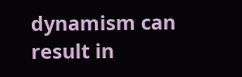dynamism can result in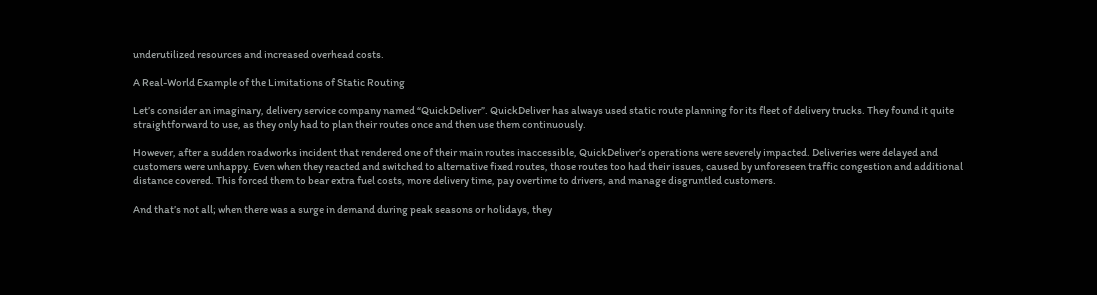underutilized resources and increased overhead costs.

A Real-World Example of the Limitations of Static Routing

Let’s consider an imaginary, delivery service company named “QuickDeliver”. QuickDeliver has always used static route planning for its fleet of delivery trucks. They found it quite straightforward to use, as they only had to plan their routes once and then use them continuously.

However, after a sudden roadworks incident that rendered one of their main routes inaccessible, QuickDeliver’s operations were severely impacted. Deliveries were delayed and customers were unhappy. Even when they reacted and switched to alternative fixed routes, those routes too had their issues, caused by unforeseen traffic congestion and additional distance covered. This forced them to bear extra fuel costs, more delivery time, pay overtime to drivers, and manage disgruntled customers.

And that’s not all; when there was a surge in demand during peak seasons or holidays, they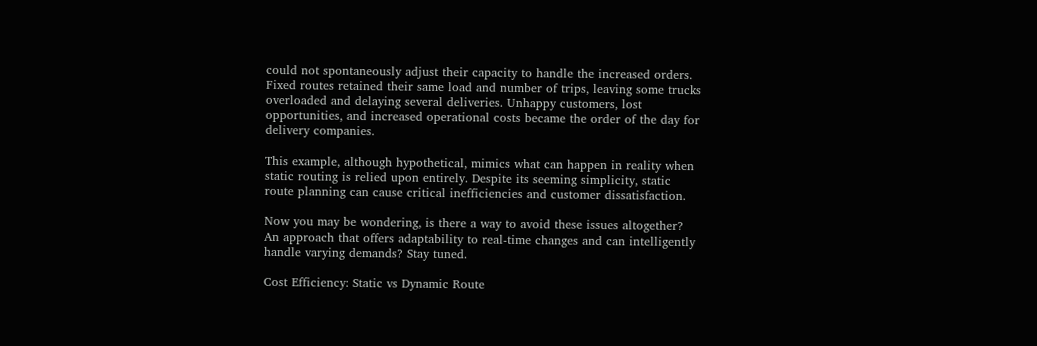could not spontaneously adjust their capacity to handle the increased orders. Fixed routes retained their same load and number of trips, leaving some trucks overloaded and delaying several deliveries. Unhappy customers, lost opportunities, and increased operational costs became the order of the day for delivery companies.

This example, although hypothetical, mimics what can happen in reality when static routing is relied upon entirely. Despite its seeming simplicity, static route planning can cause critical inefficiencies and customer dissatisfaction.

Now you may be wondering, is there a way to avoid these issues altogether? An approach that offers adaptability to real-time changes and can intelligently handle varying demands? Stay tuned.

Cost Efficiency: Static vs Dynamic Route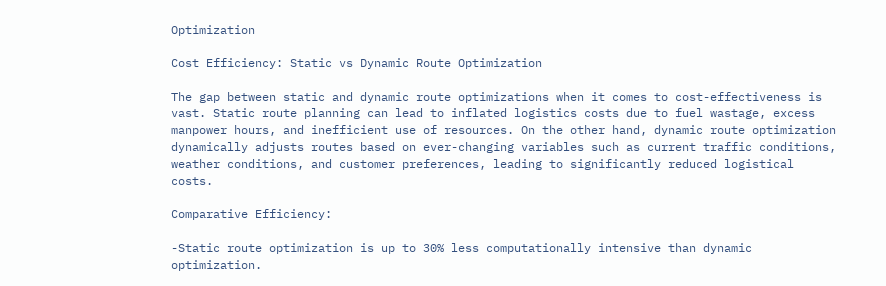Optimization

Cost Efficiency: Static vs Dynamic Route Optimization

The gap between static and dynamic route optimizations when it comes to cost-effectiveness is vast. Static route planning can lead to inflated logistics costs due to fuel wastage, excess manpower hours, and inefficient use of resources. On the other hand, dynamic route optimization dynamically adjusts routes based on ever-changing variables such as current traffic conditions, weather conditions, and customer preferences, leading to significantly reduced logistical costs.

Comparative Efficiency:

-Static route optimization is up to 30% less computationally intensive than dynamic optimization.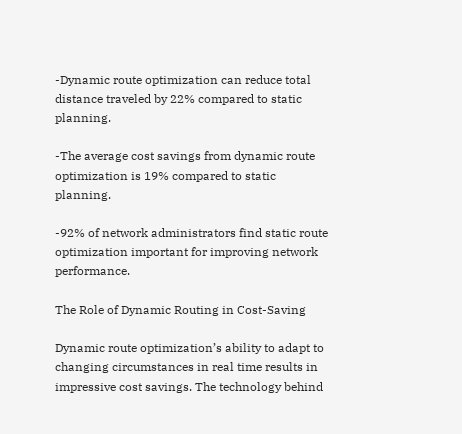-Dynamic route optimization can reduce total distance traveled by 22% compared to static planning.

-The average cost savings from dynamic route optimization is 19% compared to static planning.

-92% of network administrators find static route optimization important for improving network performance.

The Role of Dynamic Routing in Cost-Saving

Dynamic route optimization’s ability to adapt to changing circumstances in real time results in impressive cost savings. The technology behind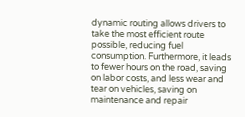dynamic routing allows drivers to take the most efficient route possible, reducing fuel consumption. Furthermore, it leads to fewer hours on the road, saving on labor costs, and less wear and tear on vehicles, saving on maintenance and repair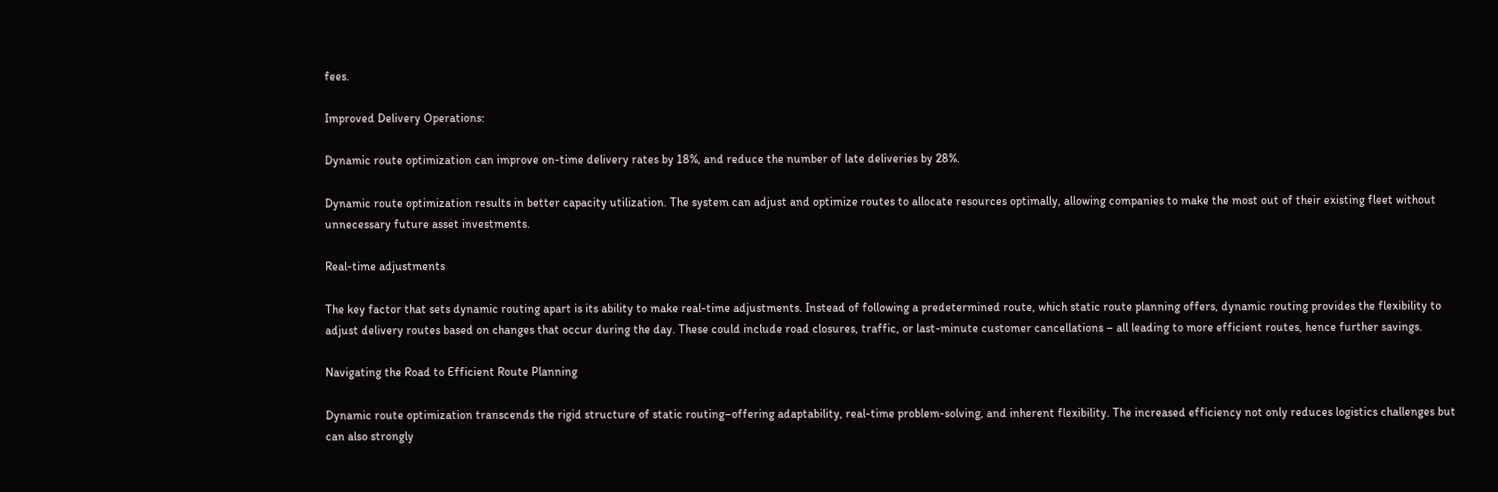fees.

Improved Delivery Operations:

Dynamic route optimization can improve on-time delivery rates by 18%, and reduce the number of late deliveries by 28%.

Dynamic route optimization results in better capacity utilization. The system can adjust and optimize routes to allocate resources optimally, allowing companies to make the most out of their existing fleet without unnecessary future asset investments.

Real-time adjustments

The key factor that sets dynamic routing apart is its ability to make real-time adjustments. Instead of following a predetermined route, which static route planning offers, dynamic routing provides the flexibility to adjust delivery routes based on changes that occur during the day. These could include road closures, traffic, or last-minute customer cancellations – all leading to more efficient routes, hence further savings.

Navigating the Road to Efficient Route Planning

Dynamic route optimization transcends the rigid structure of static routing–offering adaptability, real-time problem-solving, and inherent flexibility. The increased efficiency not only reduces logistics challenges but can also strongly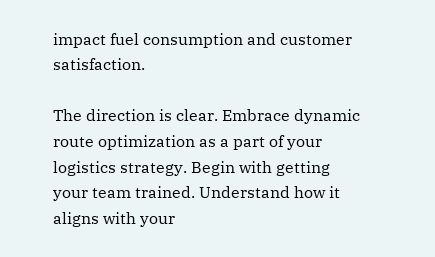impact fuel consumption and customer satisfaction.

The direction is clear. Embrace dynamic route optimization as a part of your logistics strategy. Begin with getting your team trained. Understand how it aligns with your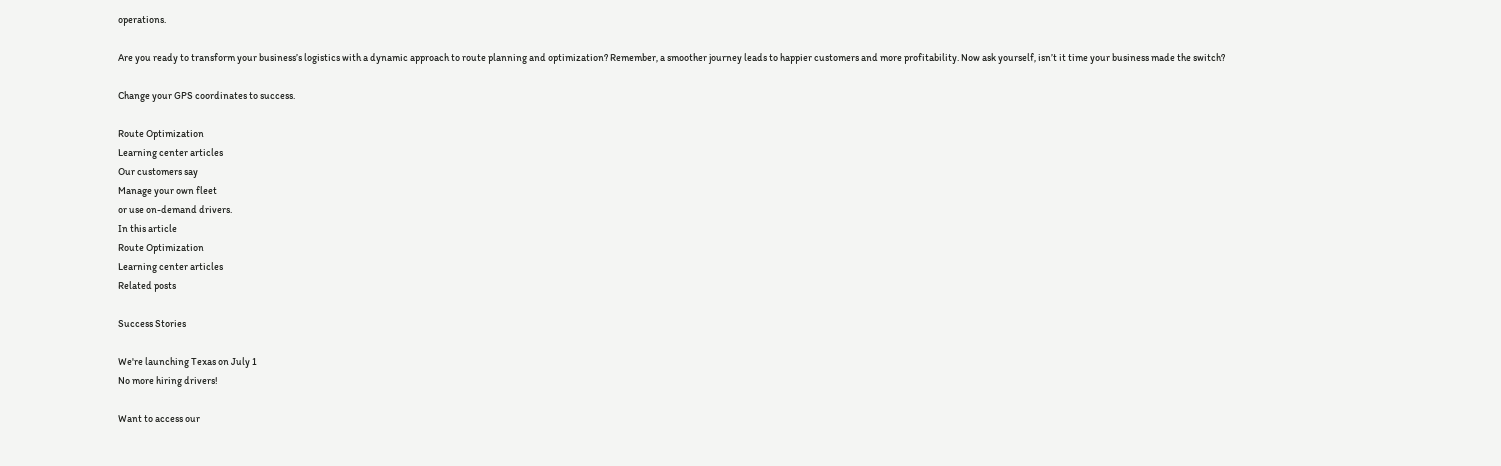operations.

Are you ready to transform your business’s logistics with a dynamic approach to route planning and optimization? Remember, a smoother journey leads to happier customers and more profitability. Now ask yourself, isn’t it time your business made the switch?

Change your GPS coordinates to success.

Route Optimization
Learning center articles
Our customers say
Manage your own fleet
or use on-demand drivers.
In this article
Route Optimization
Learning center articles
Related posts

Success Stories

We're launching Texas on July 1
No more hiring drivers!

Want to access our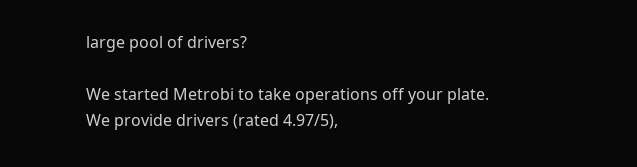large pool of drivers?

We started Metrobi to take operations off your plate. We provide drivers (rated 4.97/5),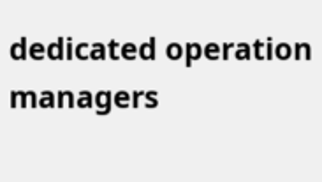dedicated operation managers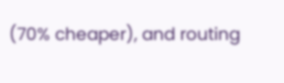(70% cheaper), and routing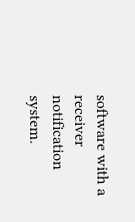software with a receiver notification system.